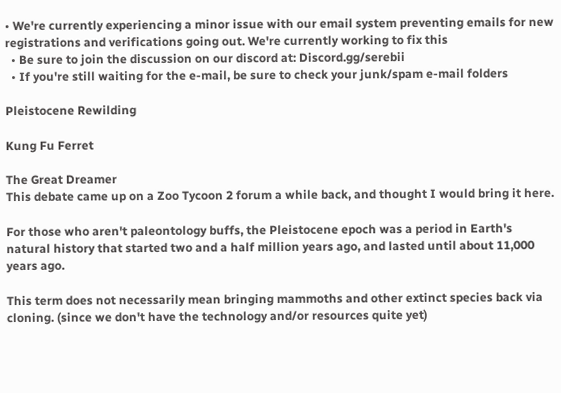• We're currently experiencing a minor issue with our email system preventing emails for new registrations and verifications going out. We're currently working to fix this
  • Be sure to join the discussion on our discord at: Discord.gg/serebii
  • If you're still waiting for the e-mail, be sure to check your junk/spam e-mail folders

Pleistocene Rewilding

Kung Fu Ferret

The Great Dreamer
This debate came up on a Zoo Tycoon 2 forum a while back, and thought I would bring it here.

For those who aren't paleontology buffs, the Pleistocene epoch was a period in Earth's natural history that started two and a half million years ago, and lasted until about 11,000 years ago.

This term does not necessarily mean bringing mammoths and other extinct species back via cloning. (since we don't have the technology and/or resources quite yet)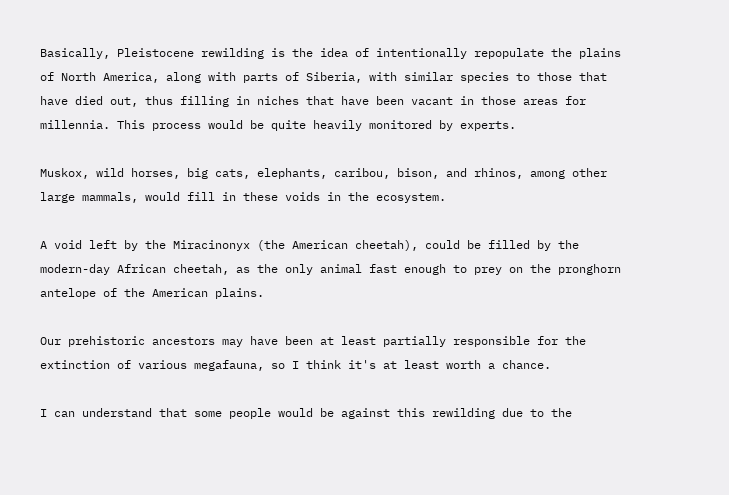Basically, Pleistocene rewilding is the idea of intentionally repopulate the plains of North America, along with parts of Siberia, with similar species to those that have died out, thus filling in niches that have been vacant in those areas for millennia. This process would be quite heavily monitored by experts.

Muskox, wild horses, big cats, elephants, caribou, bison, and rhinos, among other large mammals, would fill in these voids in the ecosystem.

A void left by the Miracinonyx (the American cheetah), could be filled by the modern-day African cheetah, as the only animal fast enough to prey on the pronghorn antelope of the American plains.

Our prehistoric ancestors may have been at least partially responsible for the extinction of various megafauna, so I think it's at least worth a chance.

I can understand that some people would be against this rewilding due to the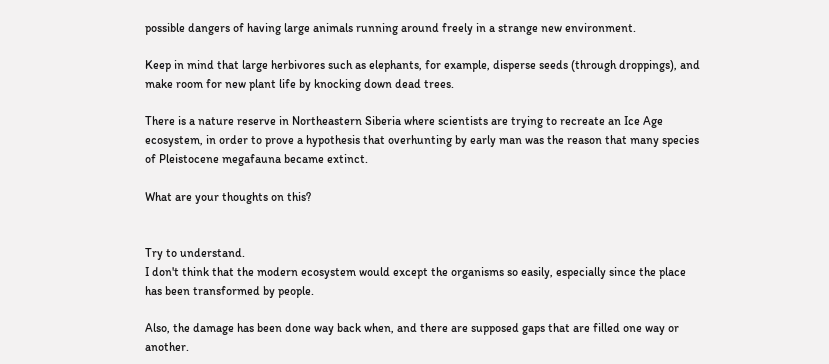possible dangers of having large animals running around freely in a strange new environment.

Keep in mind that large herbivores such as elephants, for example, disperse seeds (through droppings), and make room for new plant life by knocking down dead trees.

There is a nature reserve in Northeastern Siberia where scientists are trying to recreate an Ice Age ecosystem, in order to prove a hypothesis that overhunting by early man was the reason that many species of Pleistocene megafauna became extinct.

What are your thoughts on this?


Try to understand.
I don't think that the modern ecosystem would except the organisms so easily, especially since the place has been transformed by people.

Also, the damage has been done way back when, and there are supposed gaps that are filled one way or another.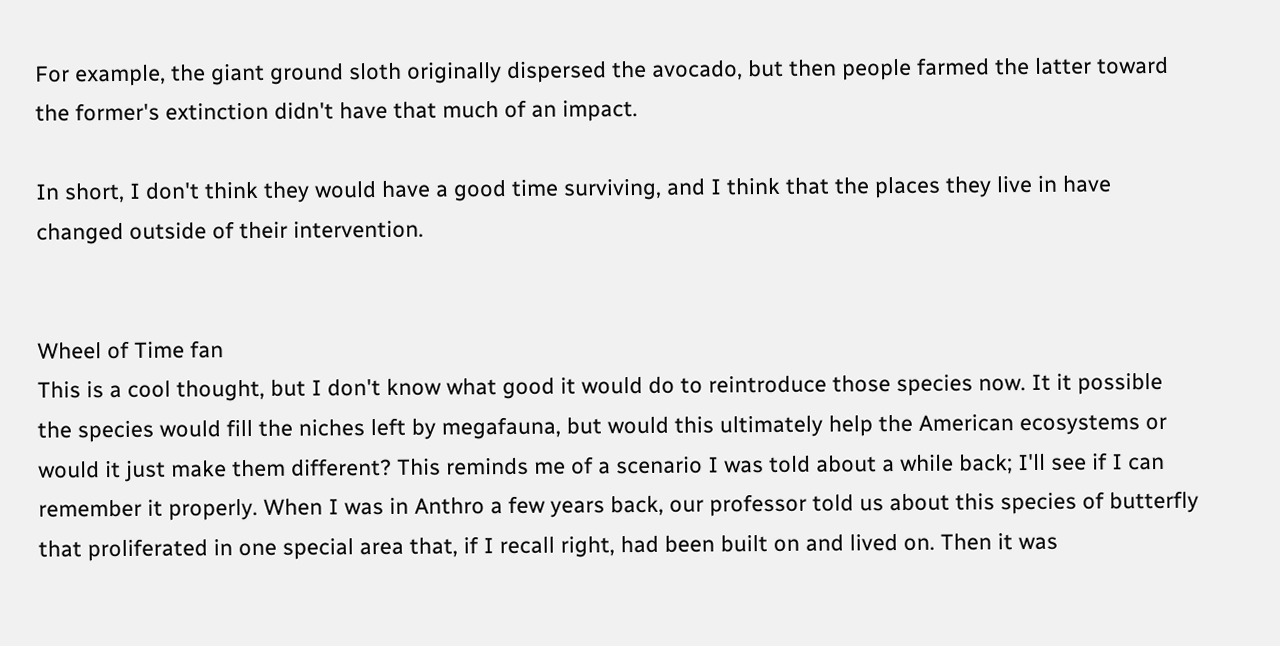For example, the giant ground sloth originally dispersed the avocado, but then people farmed the latter toward the former's extinction didn't have that much of an impact.

In short, I don't think they would have a good time surviving, and I think that the places they live in have changed outside of their intervention.


Wheel of Time fan
This is a cool thought, but I don't know what good it would do to reintroduce those species now. It it possible the species would fill the niches left by megafauna, but would this ultimately help the American ecosystems or would it just make them different? This reminds me of a scenario I was told about a while back; I'll see if I can remember it properly. When I was in Anthro a few years back, our professor told us about this species of butterfly that proliferated in one special area that, if I recall right, had been built on and lived on. Then it was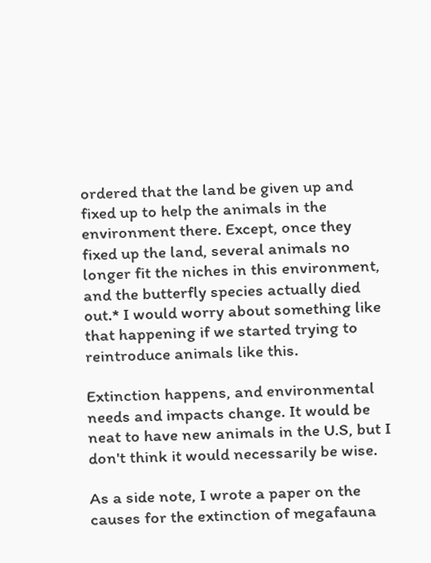ordered that the land be given up and fixed up to help the animals in the environment there. Except, once they fixed up the land, several animals no longer fit the niches in this environment, and the butterfly species actually died out.* I would worry about something like that happening if we started trying to reintroduce animals like this.

Extinction happens, and environmental needs and impacts change. It would be neat to have new animals in the U.S, but I don't think it would necessarily be wise.

As a side note, I wrote a paper on the causes for the extinction of megafauna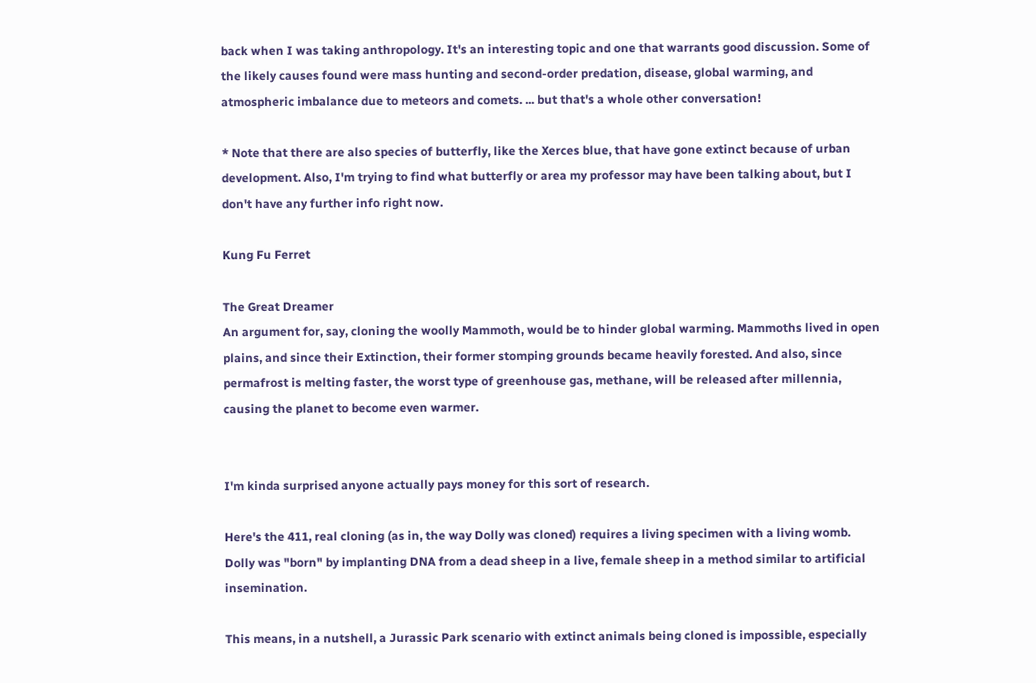back when I was taking anthropology. It's an interesting topic and one that warrants good discussion. Some of the likely causes found were mass hunting and second-order predation, disease, global warming, and atmospheric imbalance due to meteors and comets. ... but that's a whole other conversation!

* Note that there are also species of butterfly, like the Xerces blue, that have gone extinct because of urban development. Also, I'm trying to find what butterfly or area my professor may have been talking about, but I don't have any further info right now.

Kung Fu Ferret

The Great Dreamer
An argument for, say, cloning the woolly Mammoth, would be to hinder global warming. Mammoths lived in open plains, and since their Extinction, their former stomping grounds became heavily forested. And also, since permafrost is melting faster, the worst type of greenhouse gas, methane, will be released after millennia, causing the planet to become even warmer.


I'm kinda surprised anyone actually pays money for this sort of research.

Here's the 411, real cloning (as in, the way Dolly was cloned) requires a living specimen with a living womb. Dolly was "born" by implanting DNA from a dead sheep in a live, female sheep in a method similar to artificial insemination.

This means, in a nutshell, a Jurassic Park scenario with extinct animals being cloned is impossible, especially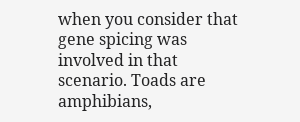when you consider that gene spicing was involved in that scenario. Toads are amphibians,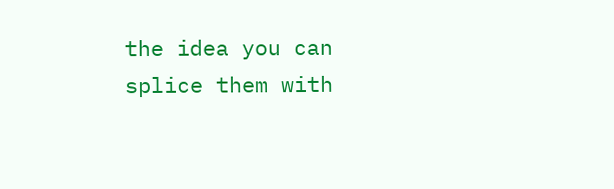the idea you can splice them with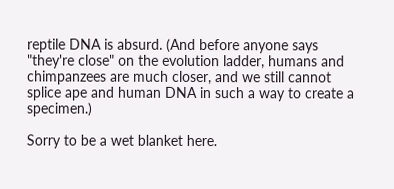reptile DNA is absurd. (And before anyone says "they're close" on the evolution ladder, humans and chimpanzees are much closer, and we still cannot splice ape and human DNA in such a way to create a specimen.)

Sorry to be a wet blanket here.